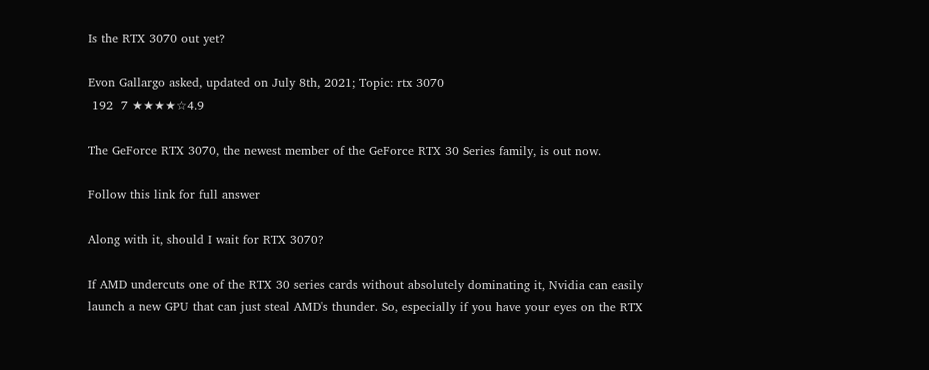Is the RTX 3070 out yet?

Evon Gallargo asked, updated on July 8th, 2021; Topic: rtx 3070
 192  7 ★★★★☆4.9

The GeForce RTX 3070, the newest member of the GeForce RTX 30 Series family, is out now.

Follow this link for full answer

Along with it, should I wait for RTX 3070?

If AMD undercuts one of the RTX 30 series cards without absolutely dominating it, Nvidia can easily launch a new GPU that can just steal AMD's thunder. So, especially if you have your eyes on the RTX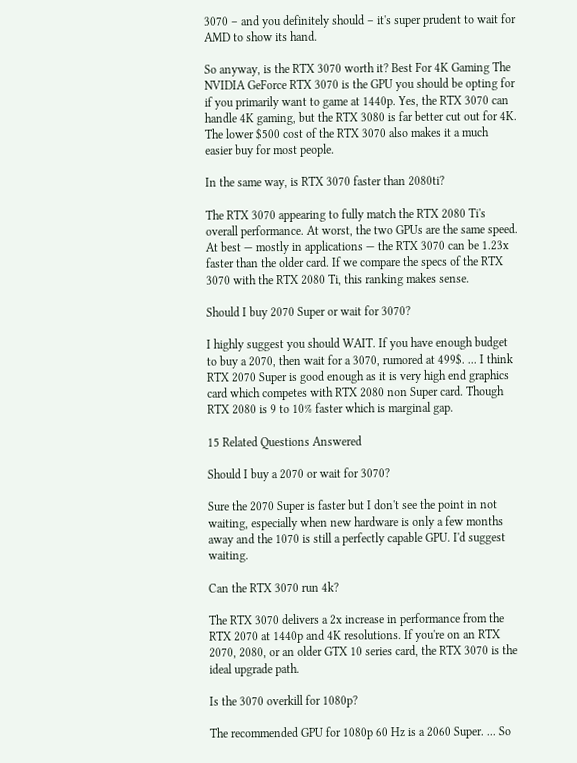3070 – and you definitely should – it's super prudent to wait for AMD to show its hand.

So anyway, is the RTX 3070 worth it? Best For 4K Gaming The NVIDIA GeForce RTX 3070 is the GPU you should be opting for if you primarily want to game at 1440p. Yes, the RTX 3070 can handle 4K gaming, but the RTX 3080 is far better cut out for 4K. The lower $500 cost of the RTX 3070 also makes it a much easier buy for most people.

In the same way, is RTX 3070 faster than 2080ti?

The RTX 3070 appearing to fully match the RTX 2080 Ti's overall performance. At worst, the two GPUs are the same speed. At best — mostly in applications — the RTX 3070 can be 1.23x faster than the older card. If we compare the specs of the RTX 3070 with the RTX 2080 Ti, this ranking makes sense.

Should I buy 2070 Super or wait for 3070?

I highly suggest you should WAIT. If you have enough budget to buy a 2070, then wait for a 3070, rumored at 499$. ... I think RTX 2070 Super is good enough as it is very high end graphics card which competes with RTX 2080 non Super card. Though RTX 2080 is 9 to 10% faster which is marginal gap.

15 Related Questions Answered

Should I buy a 2070 or wait for 3070?

Sure the 2070 Super is faster but I don't see the point in not waiting, especially when new hardware is only a few months away and the 1070 is still a perfectly capable GPU. I'd suggest waiting.

Can the RTX 3070 run 4k?

The RTX 3070 delivers a 2x increase in performance from the RTX 2070 at 1440p and 4K resolutions. If you're on an RTX 2070, 2080, or an older GTX 10 series card, the RTX 3070 is the ideal upgrade path.

Is the 3070 overkill for 1080p?

The recommended GPU for 1080p 60 Hz is a 2060 Super. ... So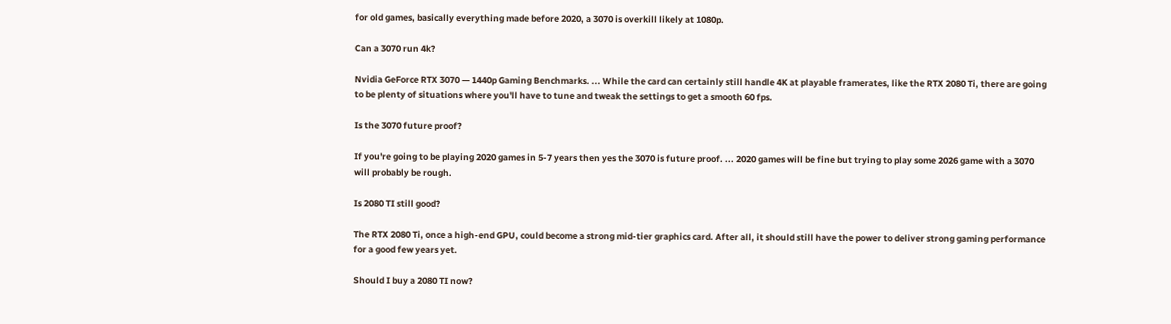for old games, basically everything made before 2020, a 3070 is overkill likely at 1080p.

Can a 3070 run 4k?

Nvidia GeForce RTX 3070 — 1440p Gaming Benchmarks. ... While the card can certainly still handle 4K at playable framerates, like the RTX 2080 Ti, there are going to be plenty of situations where you'll have to tune and tweak the settings to get a smooth 60 fps.

Is the 3070 future proof?

If you're going to be playing 2020 games in 5-7 years then yes the 3070 is future proof. ... 2020 games will be fine but trying to play some 2026 game with a 3070 will probably be rough.

Is 2080 TI still good?

The RTX 2080 Ti, once a high-end GPU, could become a strong mid-tier graphics card. After all, it should still have the power to deliver strong gaming performance for a good few years yet.

Should I buy a 2080 TI now?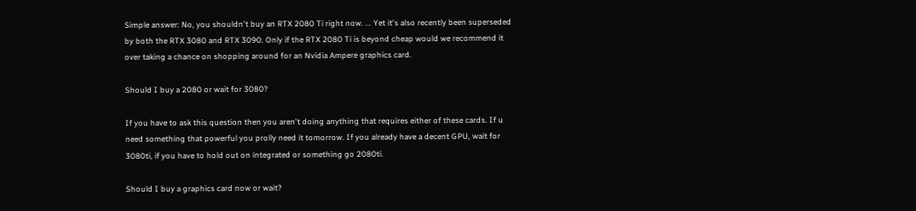Simple answer: No, you shouldn't buy an RTX 2080 Ti right now. ... Yet it's also recently been superseded by both the RTX 3080 and RTX 3090. Only if the RTX 2080 Ti is beyond cheap would we recommend it over taking a chance on shopping around for an Nvidia Ampere graphics card.

Should I buy a 2080 or wait for 3080?

If you have to ask this question then you aren't doing anything that requires either of these cards. If u need something that powerful you prolly need it tomorrow. If you already have a decent GPU, wait for 3080ti, if you have to hold out on integrated or something go 2080ti.

Should I buy a graphics card now or wait?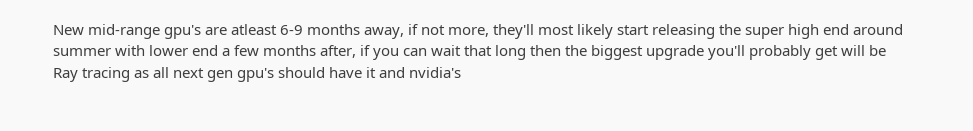New mid-range gpu's are atleast 6-9 months away, if not more, they'll most likely start releasing the super high end around summer with lower end a few months after, if you can wait that long then the biggest upgrade you'll probably get will be Ray tracing as all next gen gpu's should have it and nvidia's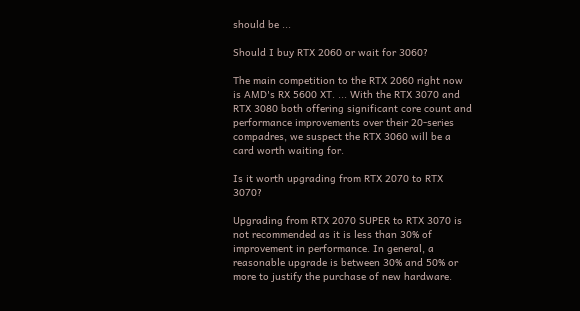should be ...

Should I buy RTX 2060 or wait for 3060?

The main competition to the RTX 2060 right now is AMD's RX 5600 XT. ... With the RTX 3070 and RTX 3080 both offering significant core count and performance improvements over their 20-series compadres, we suspect the RTX 3060 will be a card worth waiting for.

Is it worth upgrading from RTX 2070 to RTX 3070?

Upgrading from RTX 2070 SUPER to RTX 3070 is not recommended as it is less than 30% of improvement in performance. In general, a reasonable upgrade is between 30% and 50% or more to justify the purchase of new hardware.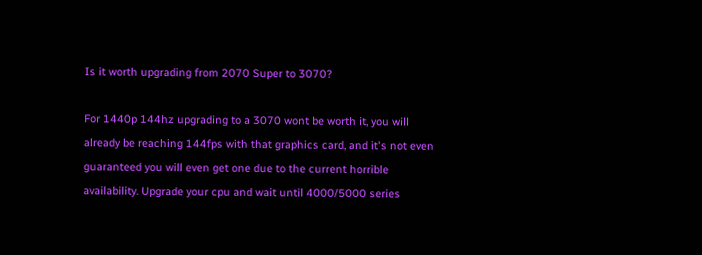Is it worth upgrading from 2070 Super to 3070?

For 1440p 144hz upgrading to a 3070 wont be worth it, you will already be reaching 144fps with that graphics card, and it's not even guaranteed you will even get one due to the current horrible availability. Upgrade your cpu and wait until 4000/5000 series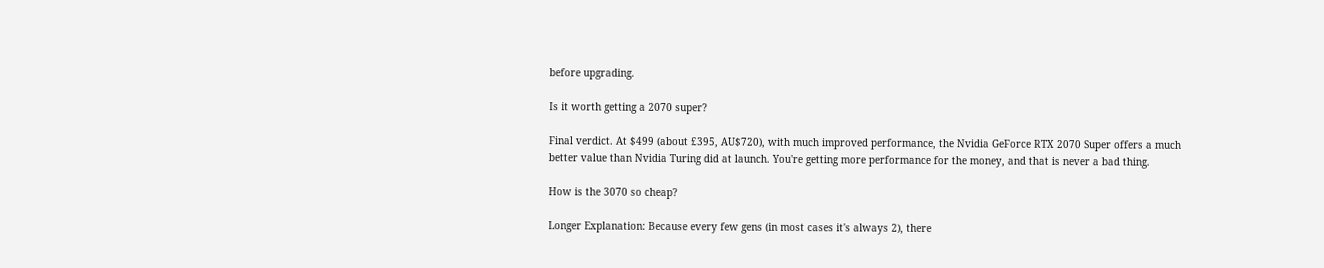before upgrading.

Is it worth getting a 2070 super?

Final verdict. At $499 (about £395, AU$720), with much improved performance, the Nvidia GeForce RTX 2070 Super offers a much better value than Nvidia Turing did at launch. You're getting more performance for the money, and that is never a bad thing.

How is the 3070 so cheap?

Longer Explanation: Because every few gens (in most cases it's always 2), there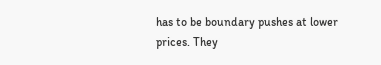has to be boundary pushes at lower prices. They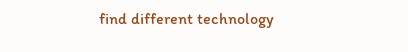find different technology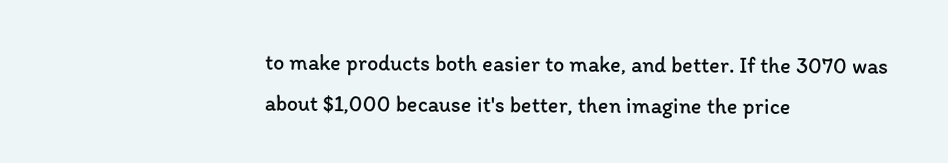to make products both easier to make, and better. If the 3070 was about $1,000 because it's better, then imagine the price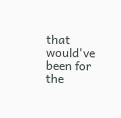that would've been for the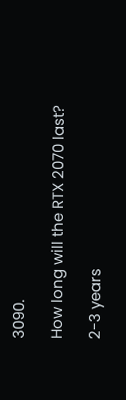3090.

How long will the RTX 2070 last?

2-3 years